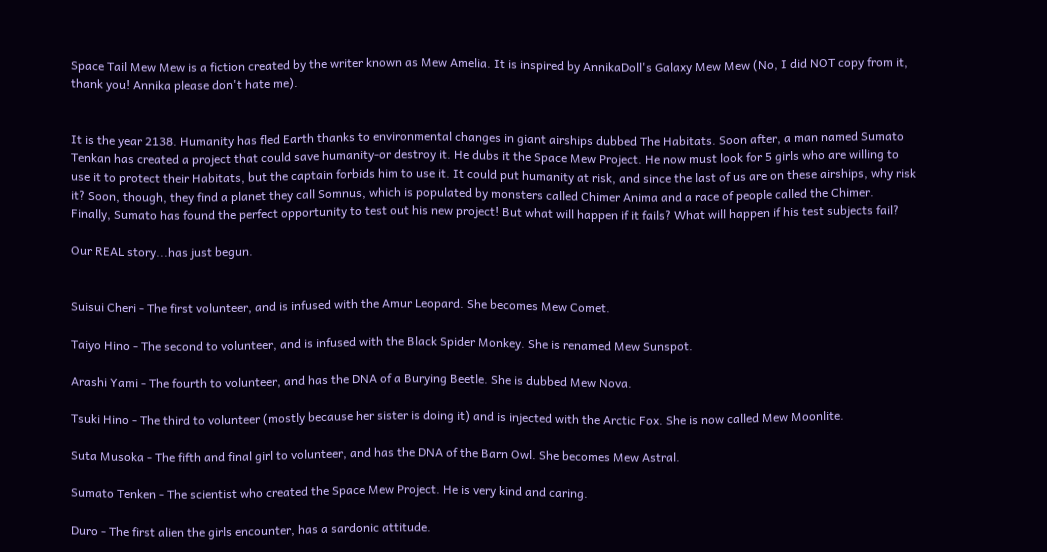Space Tail Mew Mew is a fiction created by the writer known as Mew Amelia. It is inspired by AnnikaDoll's Galaxy Mew Mew (No, I did NOT copy from it, thank you! Annika please don't hate me).


It is the year 2138. Humanity has fled Earth thanks to environmental changes in giant airships dubbed The Habitats. Soon after, a man named Sumato Tenkan has created a project that could save humanity-or destroy it. He dubs it the Space Mew Project. He now must look for 5 girls who are willing to use it to protect their Habitats, but the captain forbids him to use it. It could put humanity at risk, and since the last of us are on these airships, why risk it? Soon, though, they find a planet they call Somnus, which is populated by monsters called Chimer Anima and a race of people called the Chimer. Finally, Sumato has found the perfect opportunity to test out his new project! But what will happen if it fails? What will happen if his test subjects fail?

Our REAL story...has just begun.


Suisui Cheri - The first volunteer, and is infused with the Amur Leopard. She becomes Mew Comet.

Taiyo Hino - The second to volunteer, and is infused with the Black Spider Monkey. She is renamed Mew Sunspot.

Arashi Yami - The fourth to volunteer, and has the DNA of a Burying Beetle. She is dubbed Mew Nova.

Tsuki Hino - The third to volunteer (mostly because her sister is doing it) and is injected with the Arctic Fox. She is now called Mew Moonlite.

Suta Musoka - The fifth and final girl to volunteer, and has the DNA of the Barn Owl. She becomes Mew Astral.

Sumato Tenken - The scientist who created the Space Mew Project. He is very kind and caring.

Duro - The first alien the girls encounter, has a sardonic attitude.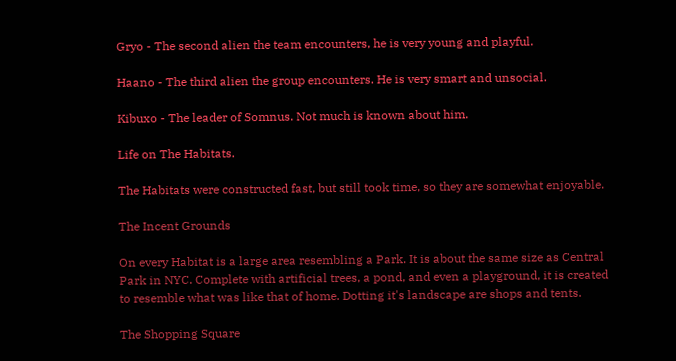Gryo - The second alien the team encounters, he is very young and playful.

Haano - The third alien the group encounters. He is very smart and unsocial.

Kibuxo - The leader of Somnus. Not much is known about him.

Life on The Habitats.

The Habitats were constructed fast, but still took time, so they are somewhat enjoyable.

The Incent Grounds

On every Habitat is a large area resembling a Park. It is about the same size as Central Park in NYC. Complete with artificial trees, a pond, and even a playground, it is created to resemble what was like that of home. Dotting it's landscape are shops and tents.

The Shopping Square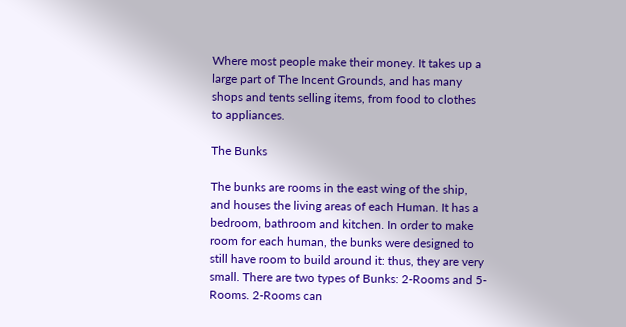Where most people make their money. It takes up a large part of The Incent Grounds, and has many shops and tents selling items, from food to clothes to appliances.

The Bunks

The bunks are rooms in the east wing of the ship, and houses the living areas of each Human. It has a bedroom, bathroom and kitchen. In order to make room for each human, the bunks were designed to still have room to build around it: thus, they are very small. There are two types of Bunks: 2-Rooms and 5-Rooms. 2-Rooms can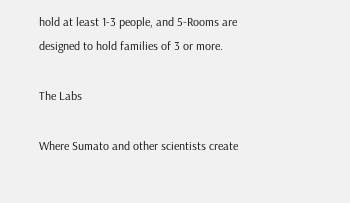hold at least 1-3 people, and 5-Rooms are designed to hold families of 3 or more.

The Labs

Where Sumato and other scientists create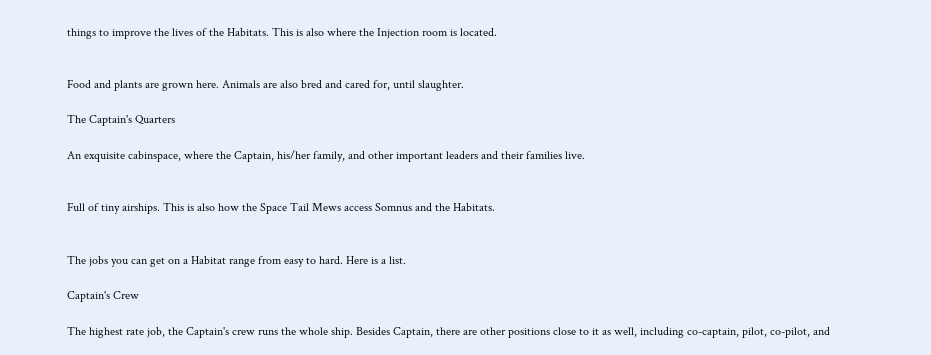things to improve the lives of the Habitats. This is also where the Injection room is located.


Food and plants are grown here. Animals are also bred and cared for, until slaughter.

The Captain's Quarters

An exquisite cabinspace, where the Captain, his/her family, and other important leaders and their families live.


Full of tiny airships. This is also how the Space Tail Mews access Somnus and the Habitats.


The jobs you can get on a Habitat range from easy to hard. Here is a list.

Captain's Crew

The highest rate job, the Captain's crew runs the whole ship. Besides Captain, there are other positions close to it as well, including co-captain, pilot, co-pilot, and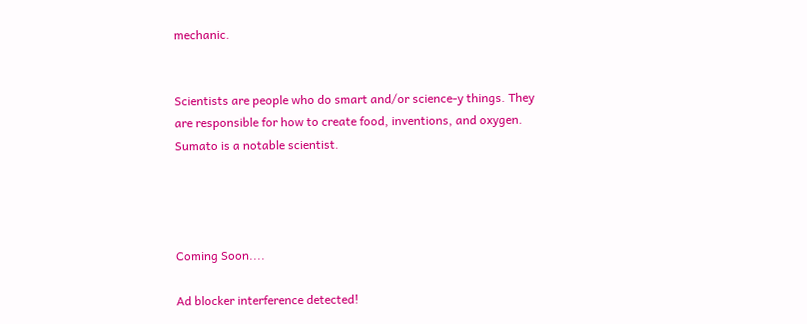mechanic.


Scientists are people who do smart and/or science-y things. They are responsible for how to create food, inventions, and oxygen. Sumato is a notable scientist.




Coming Soon....

Ad blocker interference detected!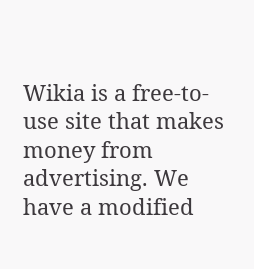Wikia is a free-to-use site that makes money from advertising. We have a modified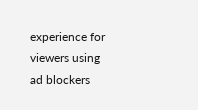experience for viewers using ad blockers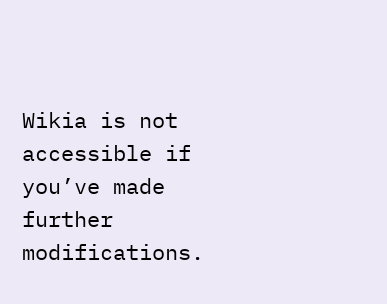Wikia is not accessible if you’ve made further modifications.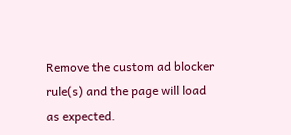Remove the custom ad blocker rule(s) and the page will load as expected.